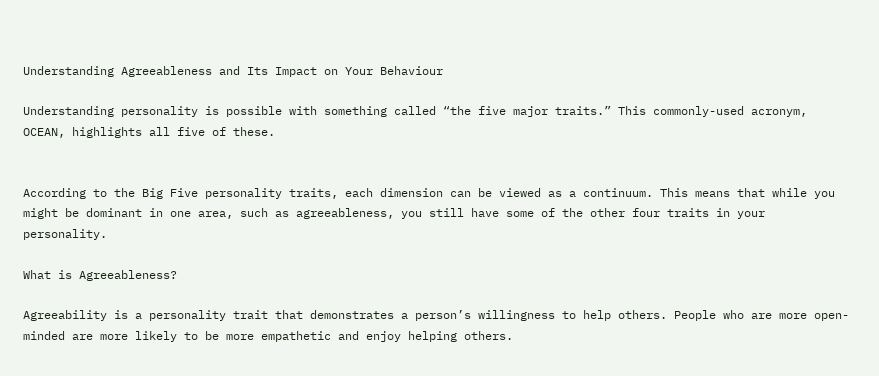Understanding Agreeableness and Its Impact on Your Behaviour

Understanding personality is possible with something called “the five major traits.” This commonly-used acronym, OCEAN, highlights all five of these.


According to the Big Five personality traits, each dimension can be viewed as a continuum. This means that while you might be dominant in one area, such as agreeableness, you still have some of the other four traits in your personality.

What is Agreeableness?

Agreeability is a personality trait that demonstrates a person’s willingness to help others. People who are more open-minded are more likely to be more empathetic and enjoy helping others.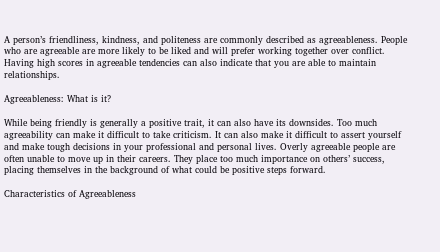A person’s friendliness, kindness, and politeness are commonly described as agreeableness. People who are agreeable are more likely to be liked and will prefer working together over conflict. Having high scores in agreeable tendencies can also indicate that you are able to maintain relationships.

Agreeableness: What is it?

While being friendly is generally a positive trait, it can also have its downsides. Too much agreeability can make it difficult to take criticism. It can also make it difficult to assert yourself and make tough decisions in your professional and personal lives. Overly agreeable people are often unable to move up in their careers. They place too much importance on others’ success, placing themselves in the background of what could be positive steps forward.

Characteristics of Agreeableness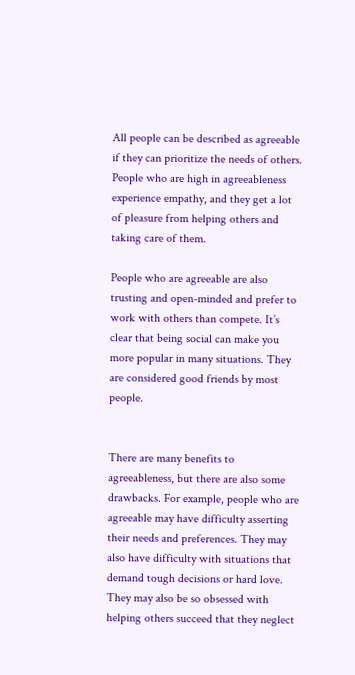All people can be described as agreeable if they can prioritize the needs of others. People who are high in agreeableness experience empathy, and they get a lot of pleasure from helping others and taking care of them.

People who are agreeable are also trusting and open-minded and prefer to work with others than compete. It’s clear that being social can make you more popular in many situations. They are considered good friends by most people.


There are many benefits to agreeableness, but there are also some drawbacks. For example, people who are agreeable may have difficulty asserting their needs and preferences. They may also have difficulty with situations that demand tough decisions or hard love. They may also be so obsessed with helping others succeed that they neglect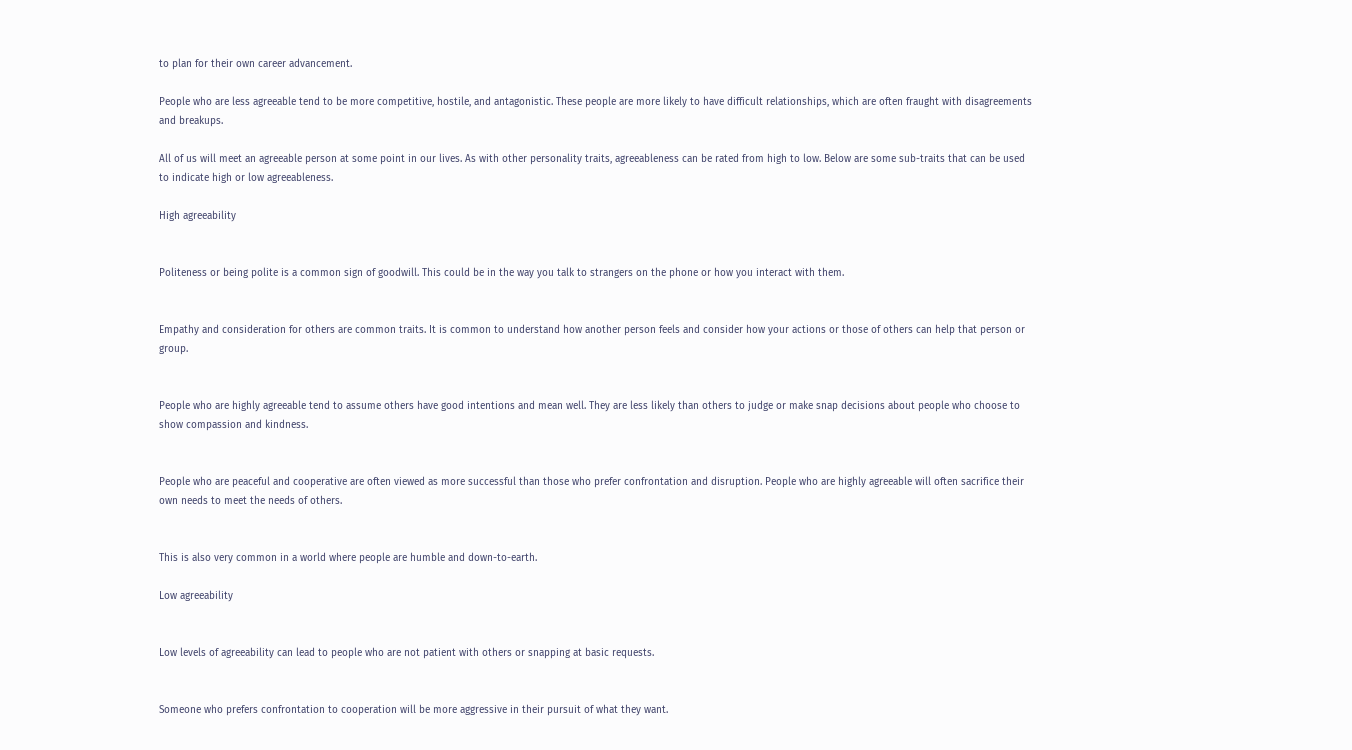to plan for their own career advancement.

People who are less agreeable tend to be more competitive, hostile, and antagonistic. These people are more likely to have difficult relationships, which are often fraught with disagreements and breakups.

All of us will meet an agreeable person at some point in our lives. As with other personality traits, agreeableness can be rated from high to low. Below are some sub-traits that can be used to indicate high or low agreeableness.

High agreeability


Politeness or being polite is a common sign of goodwill. This could be in the way you talk to strangers on the phone or how you interact with them.


Empathy and consideration for others are common traits. It is common to understand how another person feels and consider how your actions or those of others can help that person or group.


People who are highly agreeable tend to assume others have good intentions and mean well. They are less likely than others to judge or make snap decisions about people who choose to show compassion and kindness.


People who are peaceful and cooperative are often viewed as more successful than those who prefer confrontation and disruption. People who are highly agreeable will often sacrifice their own needs to meet the needs of others.


This is also very common in a world where people are humble and down-to-earth.

Low agreeability


Low levels of agreeability can lead to people who are not patient with others or snapping at basic requests.


Someone who prefers confrontation to cooperation will be more aggressive in their pursuit of what they want.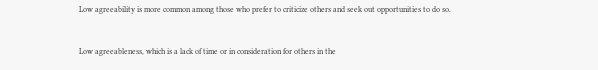Low agreeability is more common among those who prefer to criticize others and seek out opportunities to do so.


Low agreeableness, which is a lack of time or in consideration for others in the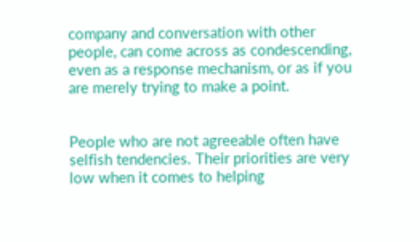company and conversation with other people, can come across as condescending, even as a response mechanism, or as if you are merely trying to make a point.


People who are not agreeable often have selfish tendencies. Their priorities are very low when it comes to helping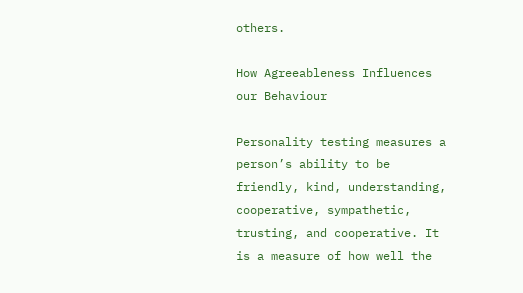others.

How Agreeableness Influences our Behaviour

Personality testing measures a person’s ability to be friendly, kind, understanding, cooperative, sympathetic, trusting, and cooperative. It is a measure of how well the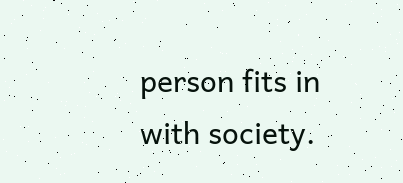person fits in with society.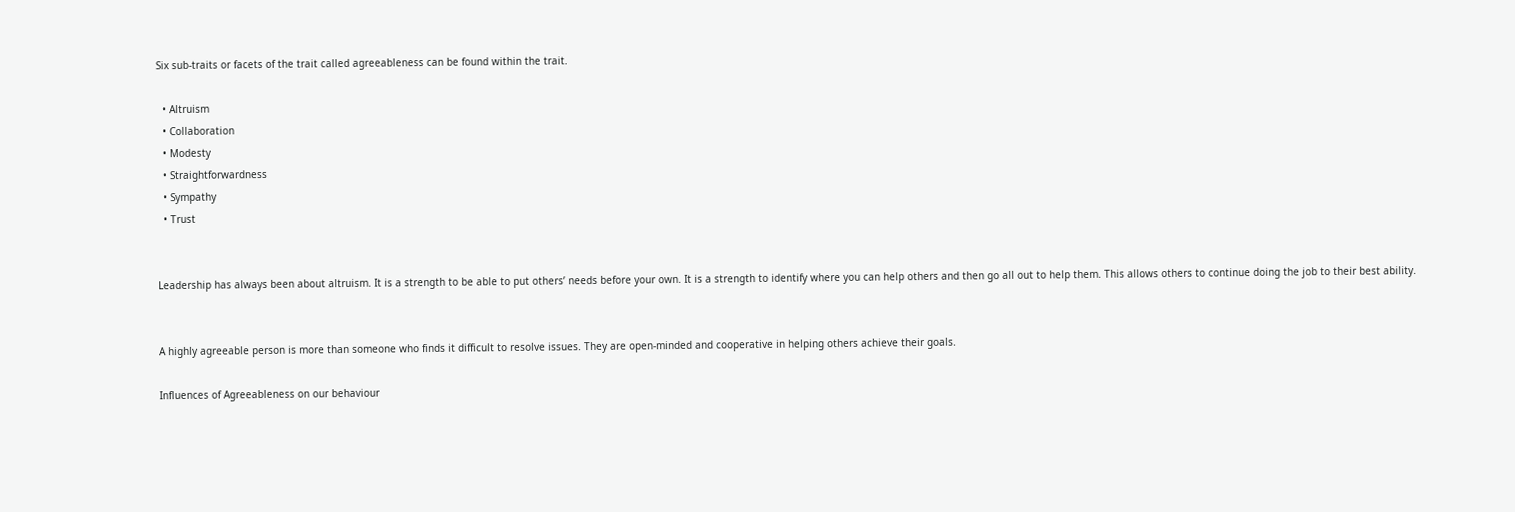Six sub-traits or facets of the trait called agreeableness can be found within the trait.

  • Altruism
  • Collaboration
  • Modesty
  • Straightforwardness
  • Sympathy
  • Trust


Leadership has always been about altruism. It is a strength to be able to put others’ needs before your own. It is a strength to identify where you can help others and then go all out to help them. This allows others to continue doing the job to their best ability.


A highly agreeable person is more than someone who finds it difficult to resolve issues. They are open-minded and cooperative in helping others achieve their goals.

Influences of Agreeableness on our behaviour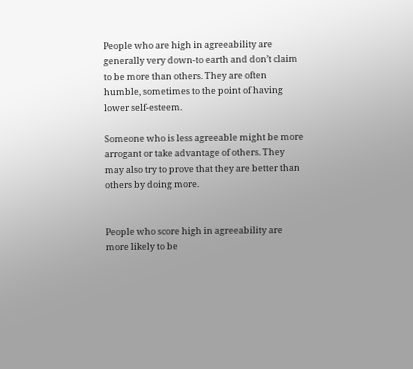People who are high in agreeability are generally very down-to earth and don’t claim to be more than others. They are often humble, sometimes to the point of having lower self-esteem.

Someone who is less agreeable might be more arrogant or take advantage of others. They may also try to prove that they are better than others by doing more.


People who score high in agreeability are more likely to be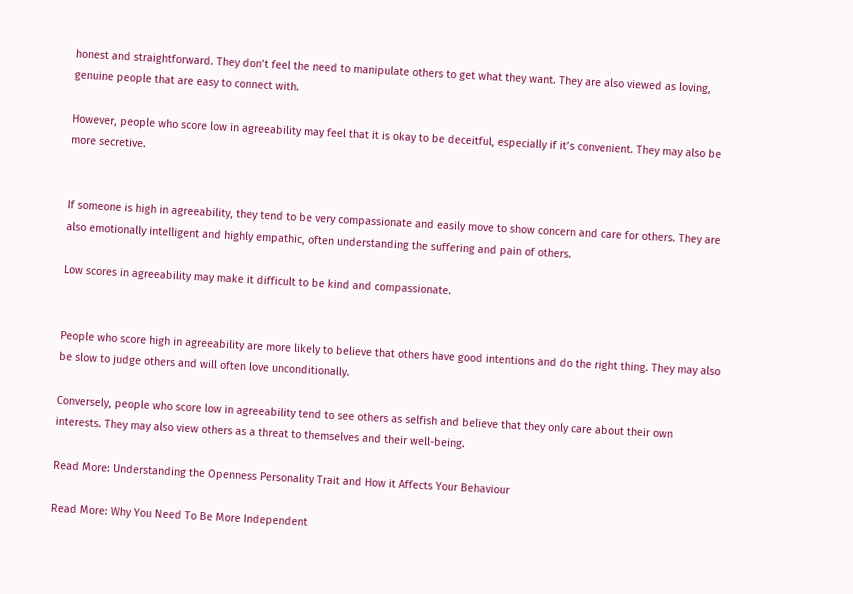honest and straightforward. They don’t feel the need to manipulate others to get what they want. They are also viewed as loving, genuine people that are easy to connect with.

However, people who score low in agreeability may feel that it is okay to be deceitful, especially if it’s convenient. They may also be more secretive.


If someone is high in agreeability, they tend to be very compassionate and easily move to show concern and care for others. They are also emotionally intelligent and highly empathic, often understanding the suffering and pain of others.

Low scores in agreeability may make it difficult to be kind and compassionate.


People who score high in agreeability are more likely to believe that others have good intentions and do the right thing. They may also be slow to judge others and will often love unconditionally.

Conversely, people who score low in agreeability tend to see others as selfish and believe that they only care about their own interests. They may also view others as a threat to themselves and their well-being.

Read More: Understanding the Openness Personality Trait and How it Affects Your Behaviour

Read More: Why You Need To Be More Independent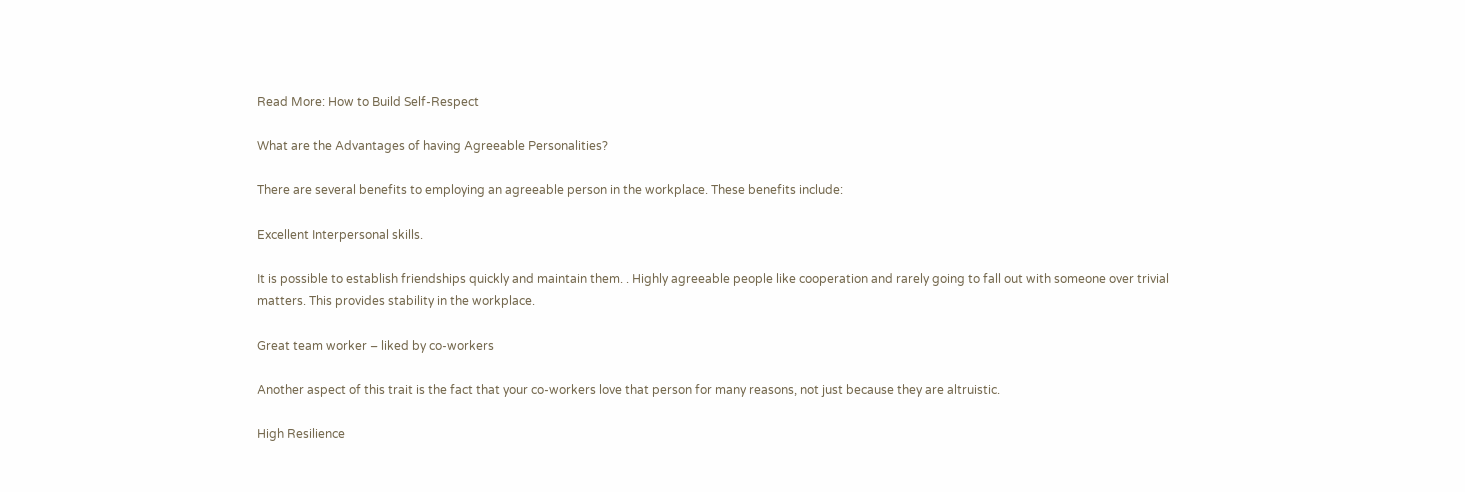Read More: How to Build Self-Respect

What are the Advantages of having Agreeable Personalities?

There are several benefits to employing an agreeable person in the workplace. These benefits include:

Excellent Interpersonal skills.

It is possible to establish friendships quickly and maintain them. . Highly agreeable people like cooperation and rarely going to fall out with someone over trivial matters. This provides stability in the workplace.

Great team worker – liked by co-workers

Another aspect of this trait is the fact that your co-workers love that person for many reasons, not just because they are altruistic.

High Resilience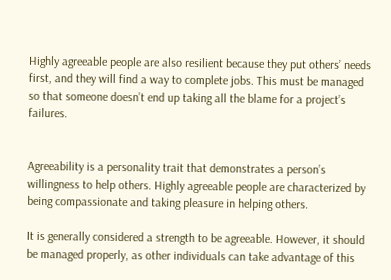Highly agreeable people are also resilient because they put others’ needs first, and they will find a way to complete jobs. This must be managed so that someone doesn’t end up taking all the blame for a project’s failures.


Agreeability is a personality trait that demonstrates a person’s willingness to help others. Highly agreeable people are characterized by being compassionate and taking pleasure in helping others.

It is generally considered a strength to be agreeable. However, it should be managed properly, as other individuals can take advantage of this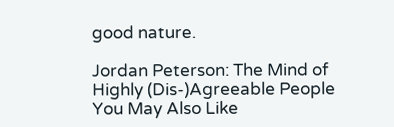good nature.

Jordan Peterson: The Mind of Highly (Dis-)Agreeable People
You May Also Like